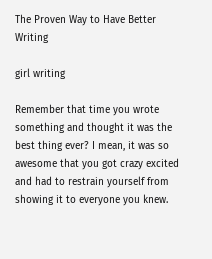The Proven Way to Have Better Writing

girl writing

Remember that time you wrote something and thought it was the best thing ever? I mean, it was so awesome that you got crazy excited and had to restrain yourself from showing it to everyone you knew.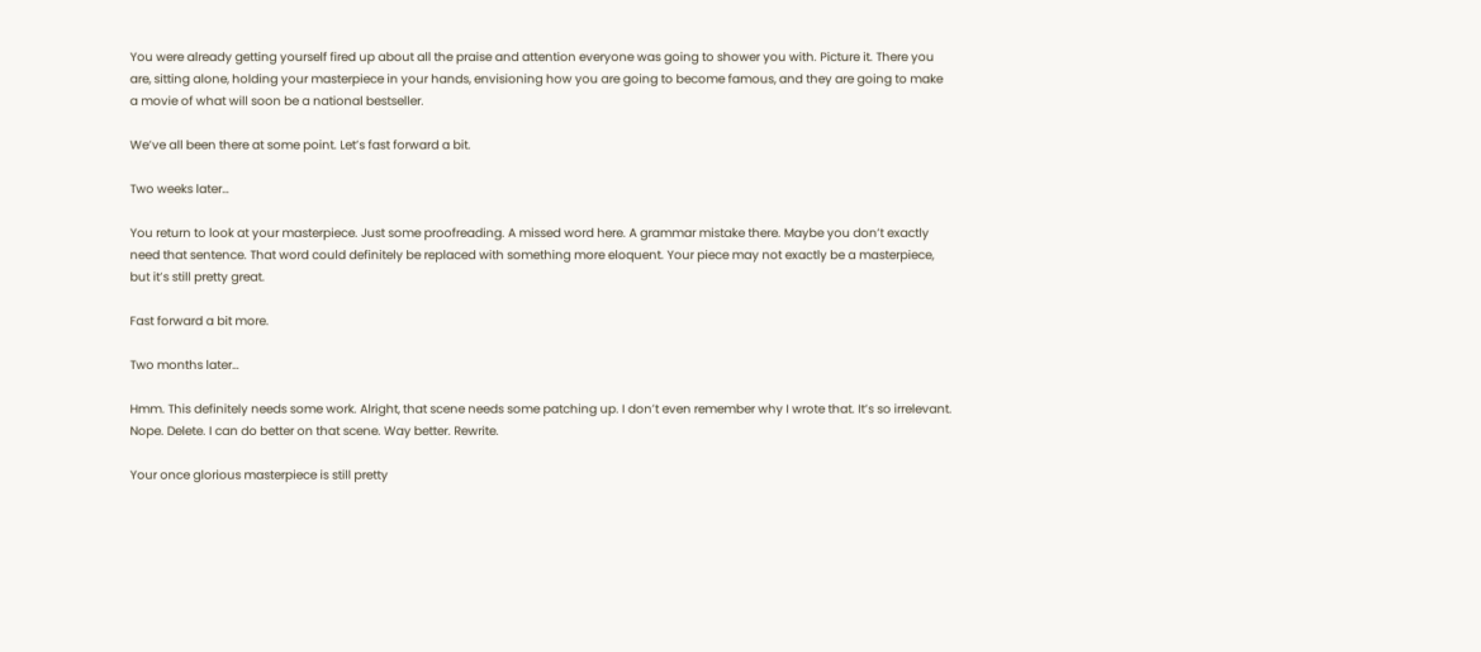You were already getting yourself fired up about all the praise and attention everyone was going to shower you with. Picture it. There you are, sitting alone, holding your masterpiece in your hands, envisioning how you are going to become famous, and they are going to make a movie of what will soon be a national bestseller.

We’ve all been there at some point. Let’s fast forward a bit.

Two weeks later…

You return to look at your masterpiece. Just some proofreading. A missed word here. A grammar mistake there. Maybe you don’t exactly need that sentence. That word could definitely be replaced with something more eloquent. Your piece may not exactly be a masterpiece, but it’s still pretty great.

Fast forward a bit more.

Two months later…

Hmm. This definitely needs some work. Alright, that scene needs some patching up. I don’t even remember why I wrote that. It’s so irrelevant. Nope. Delete. I can do better on that scene. Way better. Rewrite.

Your once glorious masterpiece is still pretty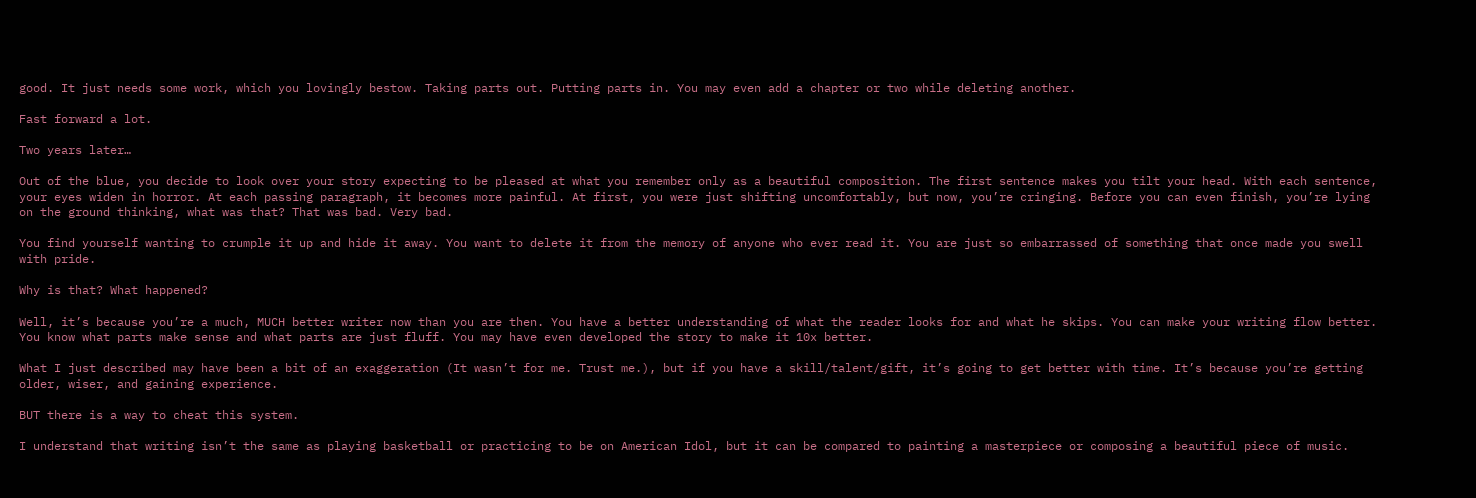good. It just needs some work, which you lovingly bestow. Taking parts out. Putting parts in. You may even add a chapter or two while deleting another.

Fast forward a lot.

Two years later…

Out of the blue, you decide to look over your story expecting to be pleased at what you remember only as a beautiful composition. The first sentence makes you tilt your head. With each sentence, your eyes widen in horror. At each passing paragraph, it becomes more painful. At first, you were just shifting uncomfortably, but now, you’re cringing. Before you can even finish, you’re lying on the ground thinking, what was that? That was bad. Very bad.

You find yourself wanting to crumple it up and hide it away. You want to delete it from the memory of anyone who ever read it. You are just so embarrassed of something that once made you swell with pride.

Why is that? What happened?

Well, it’s because you’re a much, MUCH better writer now than you are then. You have a better understanding of what the reader looks for and what he skips. You can make your writing flow better. You know what parts make sense and what parts are just fluff. You may have even developed the story to make it 10x better.

What I just described may have been a bit of an exaggeration (It wasn’t for me. Trust me.), but if you have a skill/talent/gift, it’s going to get better with time. It’s because you’re getting older, wiser, and gaining experience.

BUT there is a way to cheat this system.

I understand that writing isn’t the same as playing basketball or practicing to be on American Idol, but it can be compared to painting a masterpiece or composing a beautiful piece of music.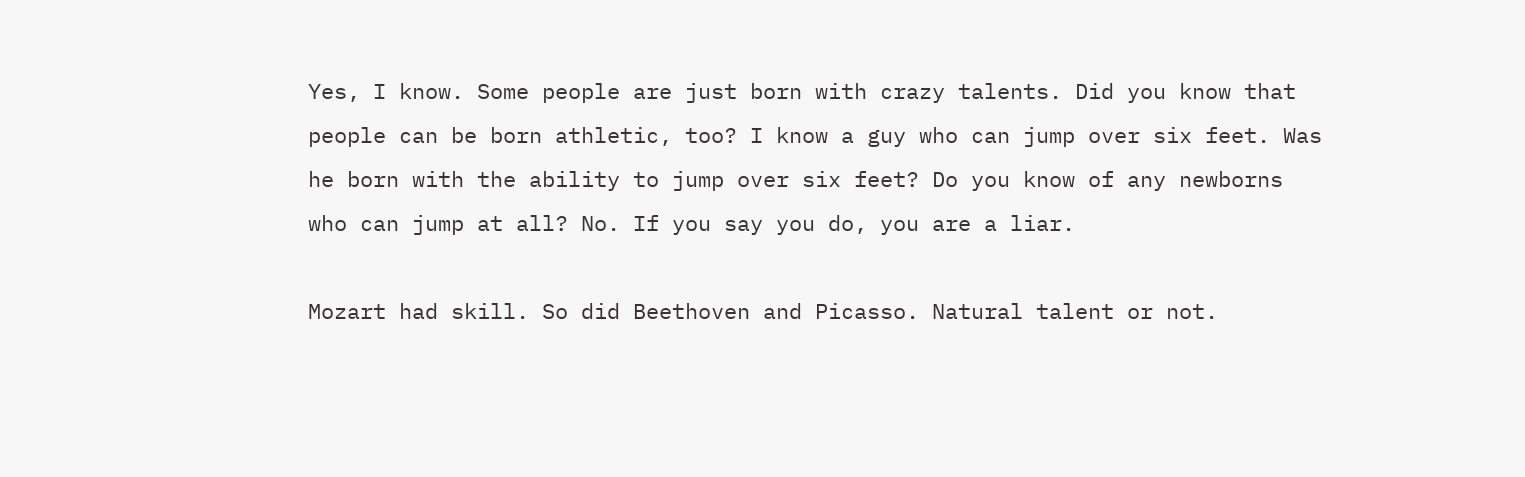Yes, I know. Some people are just born with crazy talents. Did you know that people can be born athletic, too? I know a guy who can jump over six feet. Was he born with the ability to jump over six feet? Do you know of any newborns who can jump at all? No. If you say you do, you are a liar.

Mozart had skill. So did Beethoven and Picasso. Natural talent or not.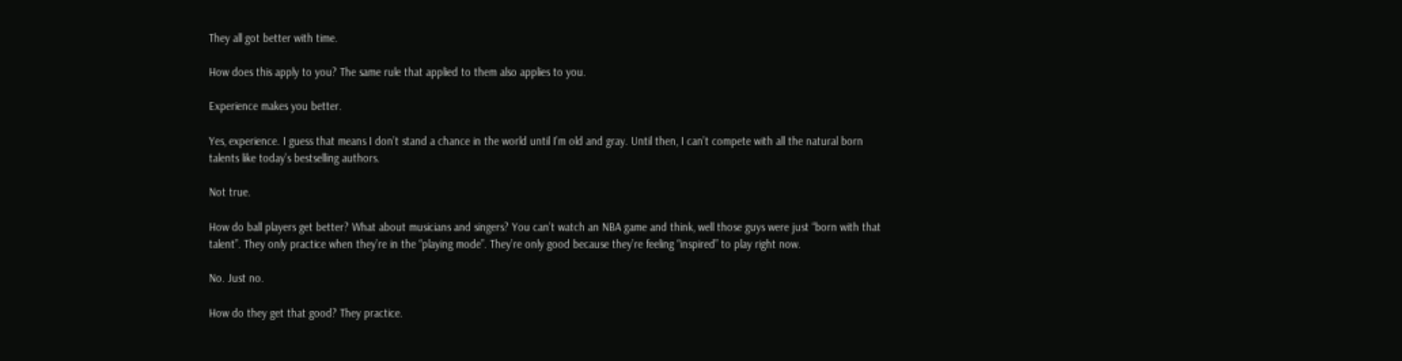They all got better with time.

How does this apply to you? The same rule that applied to them also applies to you.

Experience makes you better.

Yes, experience. I guess that means I don’t stand a chance in the world until I’m old and gray. Until then, I can’t compete with all the natural born talents like today’s bestselling authors.

Not true.

How do ball players get better? What about musicians and singers? You can’t watch an NBA game and think, well those guys were just “born with that talent”. They only practice when they’re in the “playing mode”. They’re only good because they’re feeling “inspired” to play right now.

No. Just no.

How do they get that good? They practice.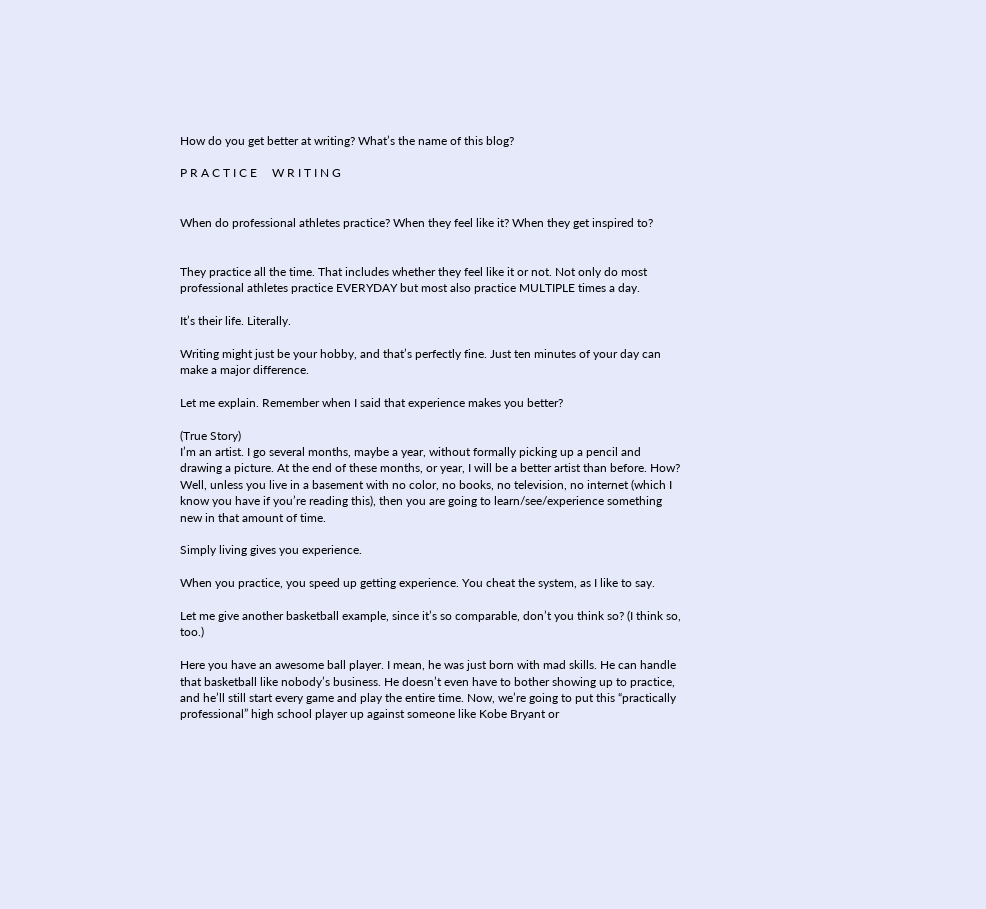How do you get better at writing? What’s the name of this blog?

P R A C T I C E     W R I T I N G


When do professional athletes practice? When they feel like it? When they get inspired to?


They practice all the time. That includes whether they feel like it or not. Not only do most professional athletes practice EVERYDAY but most also practice MULTIPLE times a day.

It’s their life. Literally.

Writing might just be your hobby, and that’s perfectly fine. Just ten minutes of your day can make a major difference.

Let me explain. Remember when I said that experience makes you better?

(True Story)
I’m an artist. I go several months, maybe a year, without formally picking up a pencil and drawing a picture. At the end of these months, or year, I will be a better artist than before. How? Well, unless you live in a basement with no color, no books, no television, no internet (which I know you have if you’re reading this), then you are going to learn/see/experience something new in that amount of time.

Simply living gives you experience.

When you practice, you speed up getting experience. You cheat the system, as I like to say.

Let me give another basketball example, since it’s so comparable, don’t you think so? (I think so, too.)

Here you have an awesome ball player. I mean, he was just born with mad skills. He can handle that basketball like nobody’s business. He doesn’t even have to bother showing up to practice, and he’ll still start every game and play the entire time. Now, we’re going to put this “practically professional” high school player up against someone like Kobe Bryant or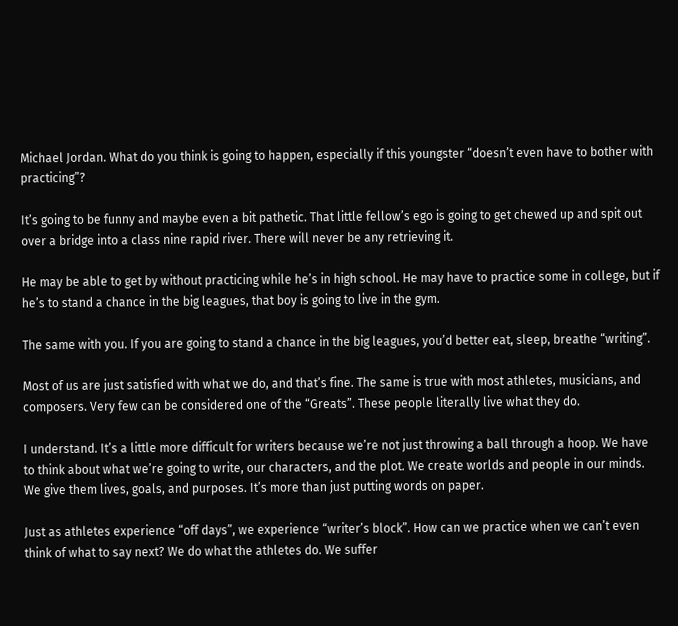Michael Jordan. What do you think is going to happen, especially if this youngster “doesn’t even have to bother with practicing”?

It’s going to be funny and maybe even a bit pathetic. That little fellow’s ego is going to get chewed up and spit out over a bridge into a class nine rapid river. There will never be any retrieving it.

He may be able to get by without practicing while he’s in high school. He may have to practice some in college, but if he’s to stand a chance in the big leagues, that boy is going to live in the gym.

The same with you. If you are going to stand a chance in the big leagues, you’d better eat, sleep, breathe “writing”.

Most of us are just satisfied with what we do, and that’s fine. The same is true with most athletes, musicians, and composers. Very few can be considered one of the “Greats”. These people literally live what they do.

I understand. It’s a little more difficult for writers because we’re not just throwing a ball through a hoop. We have to think about what we’re going to write, our characters, and the plot. We create worlds and people in our minds. We give them lives, goals, and purposes. It’s more than just putting words on paper.

Just as athletes experience “off days”, we experience “writer’s block”. How can we practice when we can’t even think of what to say next? We do what the athletes do. We suffer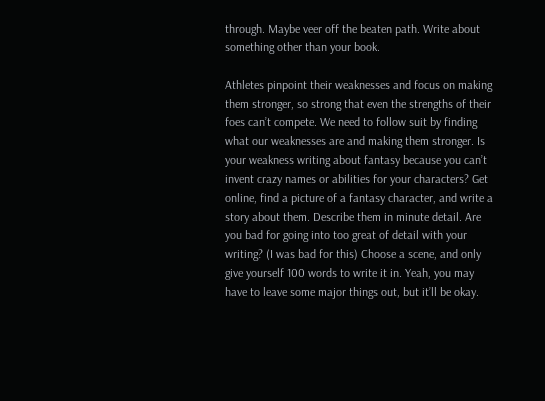through. Maybe veer off the beaten path. Write about something other than your book.

Athletes pinpoint their weaknesses and focus on making them stronger, so strong that even the strengths of their foes can’t compete. We need to follow suit by finding what our weaknesses are and making them stronger. Is your weakness writing about fantasy because you can’t invent crazy names or abilities for your characters? Get online, find a picture of a fantasy character, and write a story about them. Describe them in minute detail. Are you bad for going into too great of detail with your writing? (I was bad for this) Choose a scene, and only give yourself 100 words to write it in. Yeah, you may have to leave some major things out, but it’ll be okay.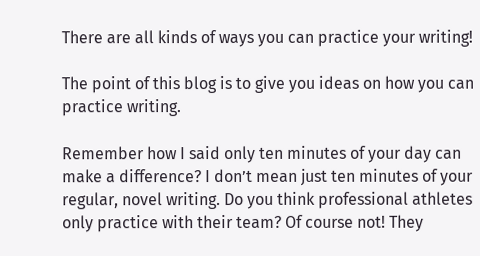There are all kinds of ways you can practice your writing!

The point of this blog is to give you ideas on how you can practice writing.

Remember how I said only ten minutes of your day can make a difference? I don’t mean just ten minutes of your regular, novel writing. Do you think professional athletes only practice with their team? Of course not! They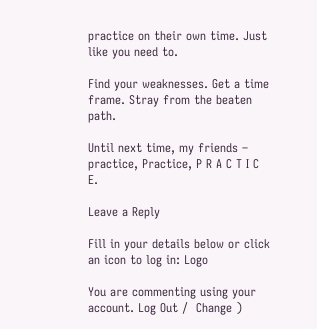practice on their own time. Just like you need to.

Find your weaknesses. Get a time frame. Stray from the beaten path.

Until next time, my friends – practice, Practice, P R A C T I C E.

Leave a Reply

Fill in your details below or click an icon to log in: Logo

You are commenting using your account. Log Out /  Change )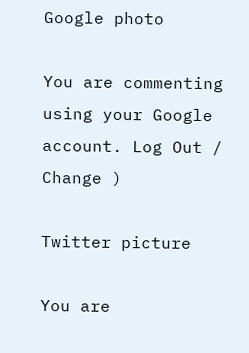Google photo

You are commenting using your Google account. Log Out /  Change )

Twitter picture

You are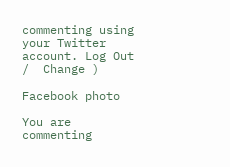commenting using your Twitter account. Log Out /  Change )

Facebook photo

You are commenting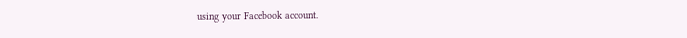using your Facebook account.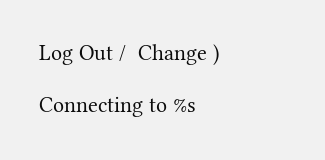Log Out /  Change )

Connecting to %s